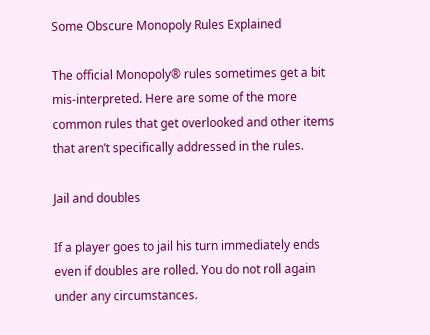Some Obscure Monopoly Rules Explained

The official Monopoly® rules sometimes get a bit mis-interpreted. Here are some of the more common rules that get overlooked and other items that aren’t specifically addressed in the rules.

Jail and doubles

If a player goes to jail his turn immediately ends even if doubles are rolled. You do not roll again under any circumstances.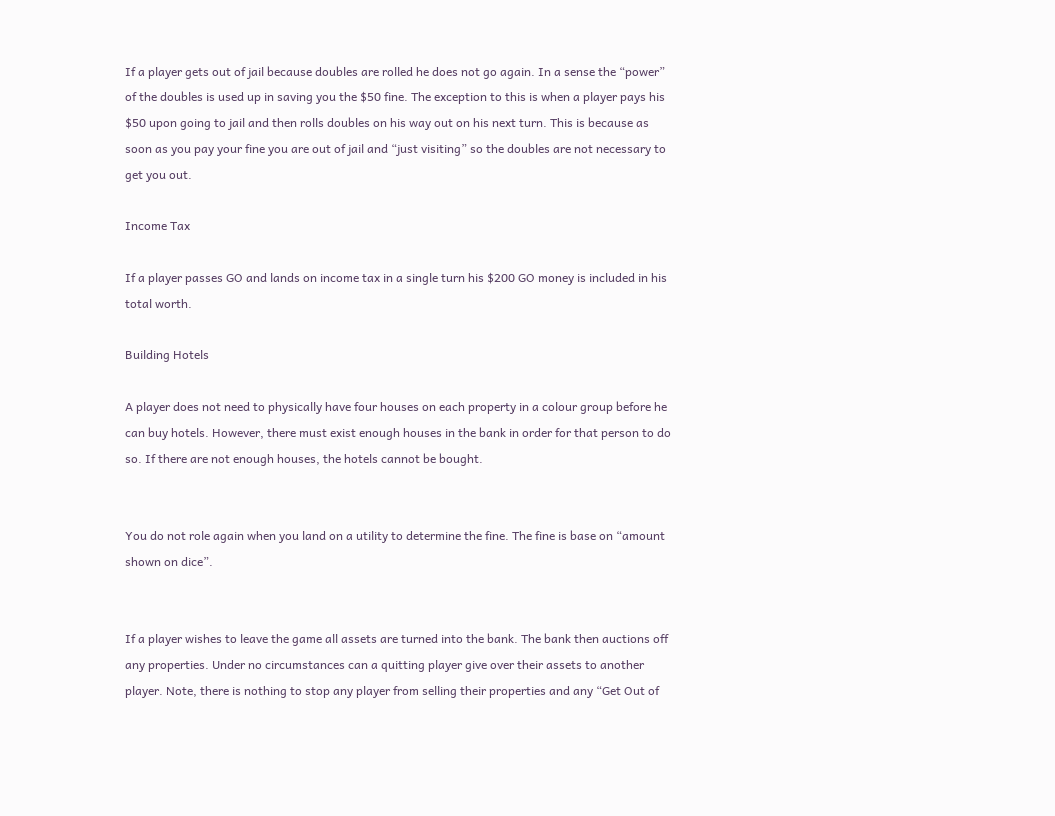If a player gets out of jail because doubles are rolled he does not go again. In a sense the “power” of the doubles is used up in saving you the $50 fine. The exception to this is when a player pays his $50 upon going to jail and then rolls doubles on his way out on his next turn. This is because as soon as you pay your fine you are out of jail and “just visiting” so the doubles are not necessary to get you out.

Income Tax

If a player passes GO and lands on income tax in a single turn his $200 GO money is included in his total worth.

Building Hotels

A player does not need to physically have four houses on each property in a colour group before he can buy hotels. However, there must exist enough houses in the bank in order for that person to do so. If there are not enough houses, the hotels cannot be bought.


You do not role again when you land on a utility to determine the fine. The fine is base on “amount shown on dice”.


If a player wishes to leave the game all assets are turned into the bank. The bank then auctions off any properties. Under no circumstances can a quitting player give over their assets to another player. Note, there is nothing to stop any player from selling their properties and any “Get Out of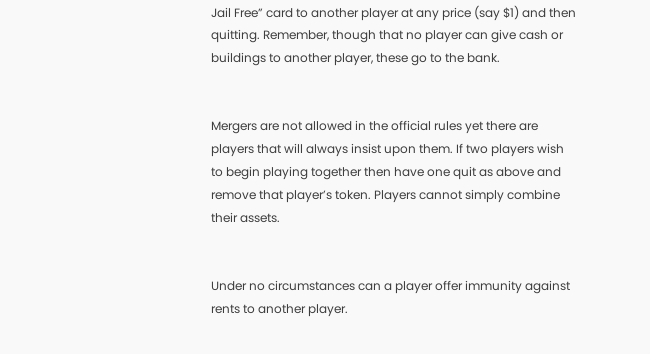Jail Free” card to another player at any price (say $1) and then quitting. Remember, though that no player can give cash or buildings to another player, these go to the bank.


Mergers are not allowed in the official rules yet there are players that will always insist upon them. If two players wish to begin playing together then have one quit as above and remove that player’s token. Players cannot simply combine their assets.


Under no circumstances can a player offer immunity against rents to another player.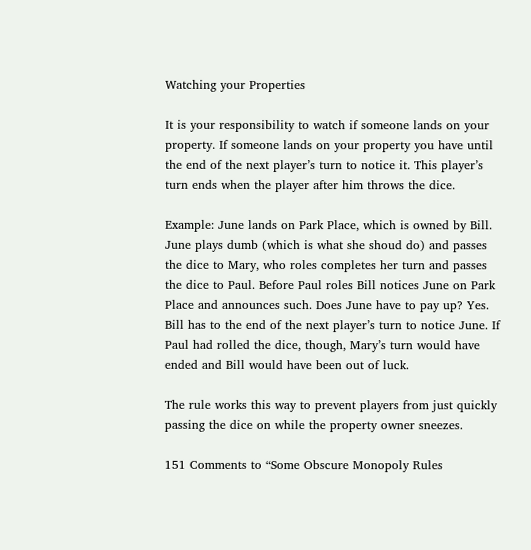Watching your Properties

It is your responsibility to watch if someone lands on your property. If someone lands on your property you have until the end of the next player’s turn to notice it. This player’s turn ends when the player after him throws the dice.

Example: June lands on Park Place, which is owned by Bill. June plays dumb (which is what she shoud do) and passes the dice to Mary, who roles completes her turn and passes the dice to Paul. Before Paul roles Bill notices June on Park Place and announces such. Does June have to pay up? Yes. Bill has to the end of the next player’s turn to notice June. If Paul had rolled the dice, though, Mary’s turn would have ended and Bill would have been out of luck.

The rule works this way to prevent players from just quickly passing the dice on while the property owner sneezes.

151 Comments to “Some Obscure Monopoly Rules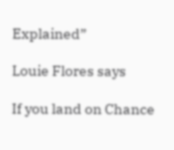Explained”

Louie Flores says

If you land on Chance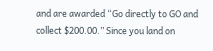and are awarded “Go directly to GO and collect $200.00.” Since you land on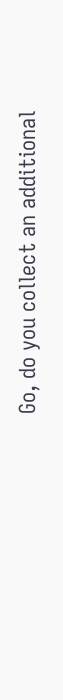Go, do you collect an additional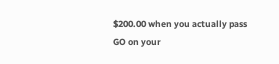$200.00 when you actually pass GO on your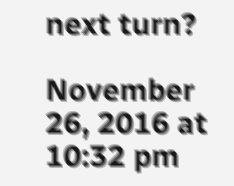next turn?

November 26, 2016 at 10:32 pm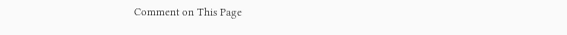Comment on This Page